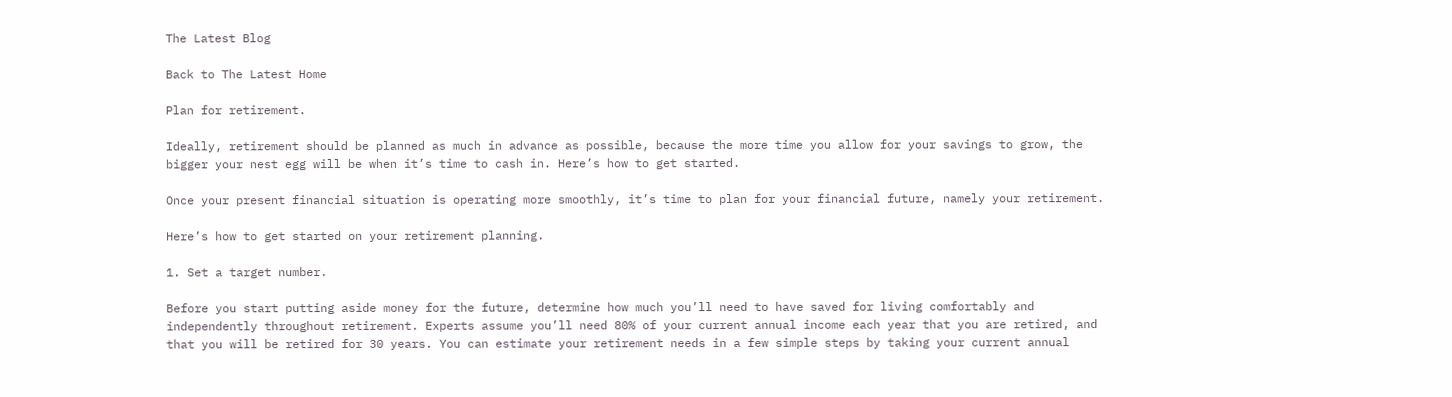The Latest Blog

Back to The Latest Home

Plan for retirement.

Ideally, retirement should be planned as much in advance as possible, because the more time you allow for your savings to grow, the bigger your nest egg will be when it’s time to cash in. Here’s how to get started.

Once your present financial situation is operating more smoothly, it’s time to plan for your financial future, namely your retirement.

Here’s how to get started on your retirement planning.

1. Set a target number.

Before you start putting aside money for the future, determine how much you’ll need to have saved for living comfortably and independently throughout retirement. Experts assume you’ll need 80% of your current annual income each year that you are retired, and that you will be retired for 30 years. You can estimate your retirement needs in a few simple steps by taking your current annual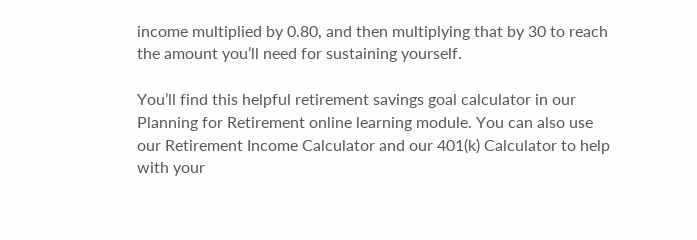income multiplied by 0.80, and then multiplying that by 30 to reach the amount you’ll need for sustaining yourself.

You’ll find this helpful retirement savings goal calculator in our Planning for Retirement online learning module. You can also use our Retirement Income Calculator and our 401(k) Calculator to help with your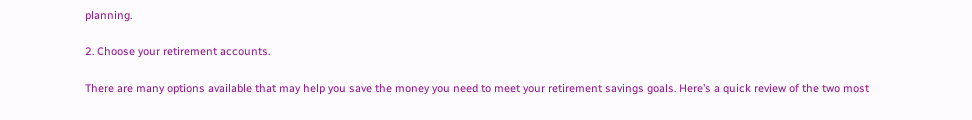planning.

2. Choose your retirement accounts.

There are many options available that may help you save the money you need to meet your retirement savings goals. Here’s a quick review of the two most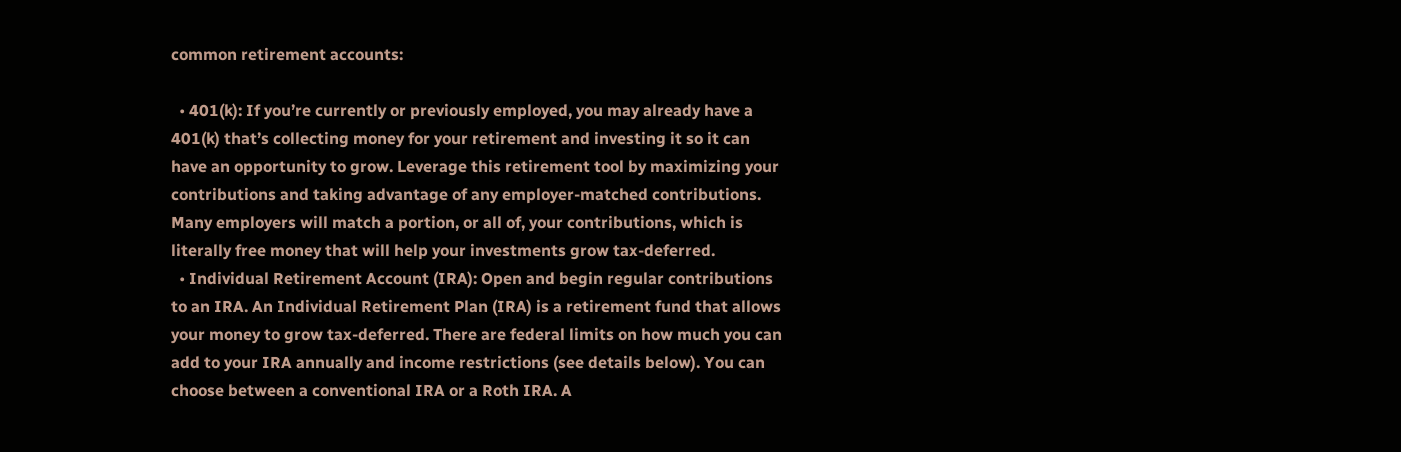common retirement accounts:

  • 401(k): If you’re currently or previously employed, you may already have a 401(k) that’s collecting money for your retirement and investing it so it can have an opportunity to grow. Leverage this retirement tool by maximizing your contributions and taking advantage of any employer-matched contributions. Many employers will match a portion, or all of, your contributions, which is literally free money that will help your investments grow tax-deferred.
  • Individual Retirement Account (IRA): Open and begin regular contributions to an IRA. An Individual Retirement Plan (IRA) is a retirement fund that allows your money to grow tax-deferred. There are federal limits on how much you can add to your IRA annually and income restrictions (see details below). You can choose between a conventional IRA or a Roth IRA. A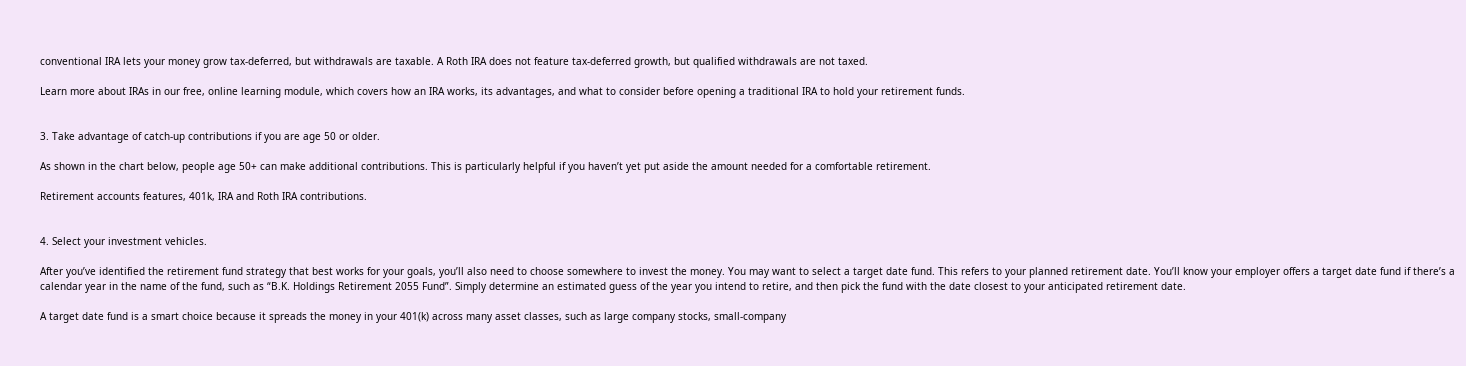conventional IRA lets your money grow tax-deferred, but withdrawals are taxable. A Roth IRA does not feature tax-deferred growth, but qualified withdrawals are not taxed.

Learn more about IRAs in our free, online learning module, which covers how an IRA works, its advantages, and what to consider before opening a traditional IRA to hold your retirement funds.


3. Take advantage of catch-up contributions if you are age 50 or older.

As shown in the chart below, people age 50+ can make additional contributions. This is particularly helpful if you haven’t yet put aside the amount needed for a comfortable retirement.

Retirement accounts features, 401k, IRA and Roth IRA contributions.


4. Select your investment vehicles.

After you’ve identified the retirement fund strategy that best works for your goals, you’ll also need to choose somewhere to invest the money. You may want to select a target date fund. This refers to your planned retirement date. You’ll know your employer offers a target date fund if there’s a calendar year in the name of the fund, such as “B.K. Holdings Retirement 2055 Fund”. Simply determine an estimated guess of the year you intend to retire, and then pick the fund with the date closest to your anticipated retirement date.

A target date fund is a smart choice because it spreads the money in your 401(k) across many asset classes, such as large company stocks, small-company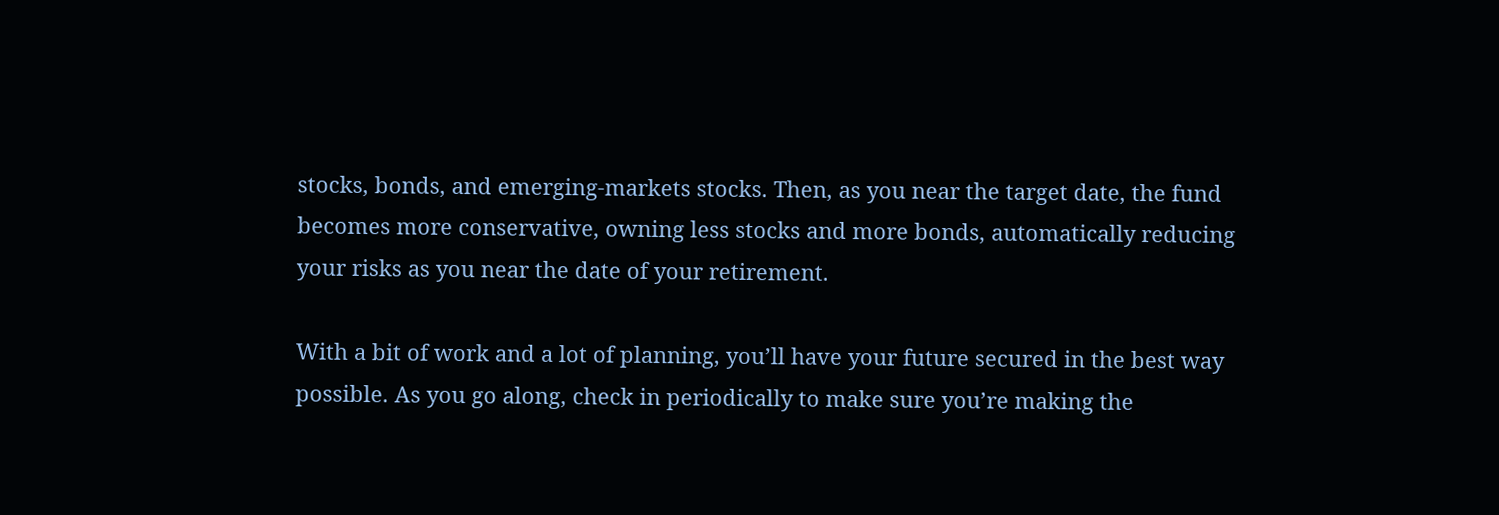stocks, bonds, and emerging-markets stocks. Then, as you near the target date, the fund becomes more conservative, owning less stocks and more bonds, automatically reducing your risks as you near the date of your retirement.

With a bit of work and a lot of planning, you’ll have your future secured in the best way possible. As you go along, check in periodically to make sure you’re making the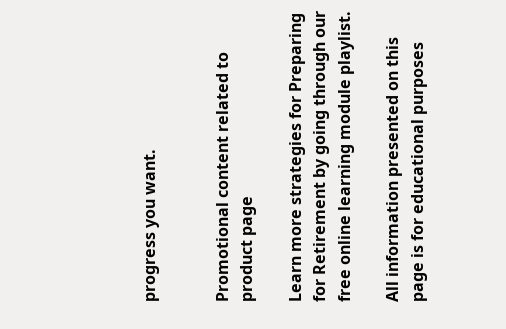progress you want.


Promotional content related to product page

Learn more strategies for Preparing for Retirement by going through our free online learning module playlist.

All information presented on this page is for educational purposes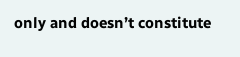only and doesn’t constitute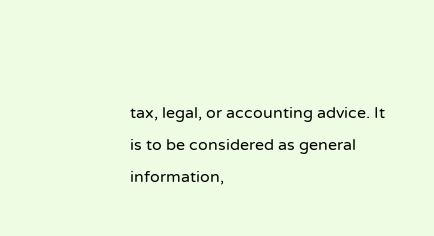tax, legal, or accounting advice. It is to be considered as general information,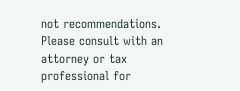not recommendations. Please consult with an attorney or tax professional for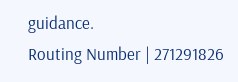guidance.
Routing Number | 271291826